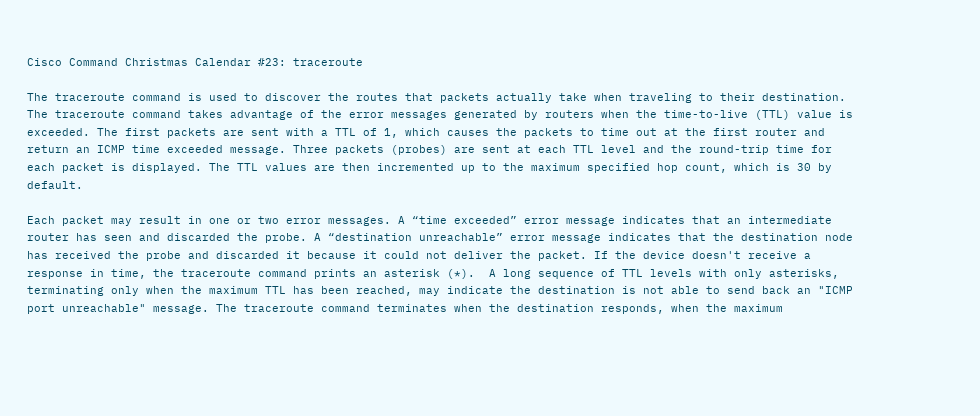Cisco Command Christmas Calendar #23: traceroute

The traceroute command is used to discover the routes that packets actually take when traveling to their destination. The traceroute command takes advantage of the error messages generated by routers when the time-to-live (TTL) value is exceeded. The first packets are sent with a TTL of 1, which causes the packets to time out at the first router and return an ICMP time exceeded message. Three packets (probes) are sent at each TTL level and the round-trip time for each packet is displayed. The TTL values are then incremented up to the maximum specified hop count, which is 30 by default.

Each packet may result in one or two error messages. A “time exceeded” error message indicates that an intermediate router has seen and discarded the probe. A “destination unreachable” error message indicates that the destination node has received the probe and discarded it because it could not deliver the packet. If the device doesn't receive a response in time, the traceroute command prints an asterisk (*).  A long sequence of TTL levels with only asterisks, terminating only when the maximum TTL has been reached, may indicate the destination is not able to send back an "ICMP port unreachable" message. The traceroute command terminates when the destination responds, when the maximum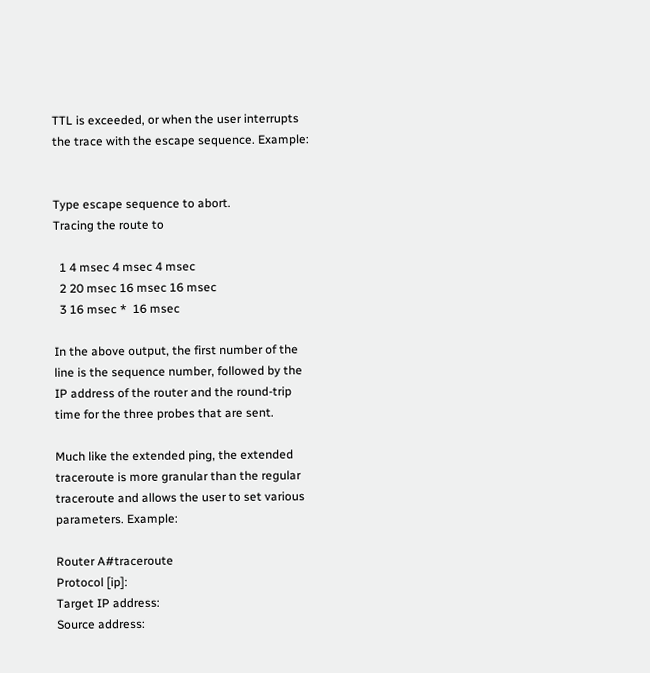TTL is exceeded, or when the user interrupts the trace with the escape sequence. Example:


Type escape sequence to abort.
Tracing the route to

  1 4 msec 4 msec 4 msec
  2 20 msec 16 msec 16 msec
  3 16 msec *  16 msec

In the above output, the first number of the line is the sequence number, followed by the IP address of the router and the round-trip time for the three probes that are sent.

Much like the extended ping, the extended traceroute is more granular than the regular traceroute and allows the user to set various parameters. Example:

Router A#traceroute
Protocol [ip]:
Target IP address:
Source address: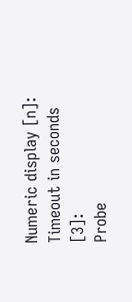Numeric display [n]:
Timeout in seconds [3]:
Probe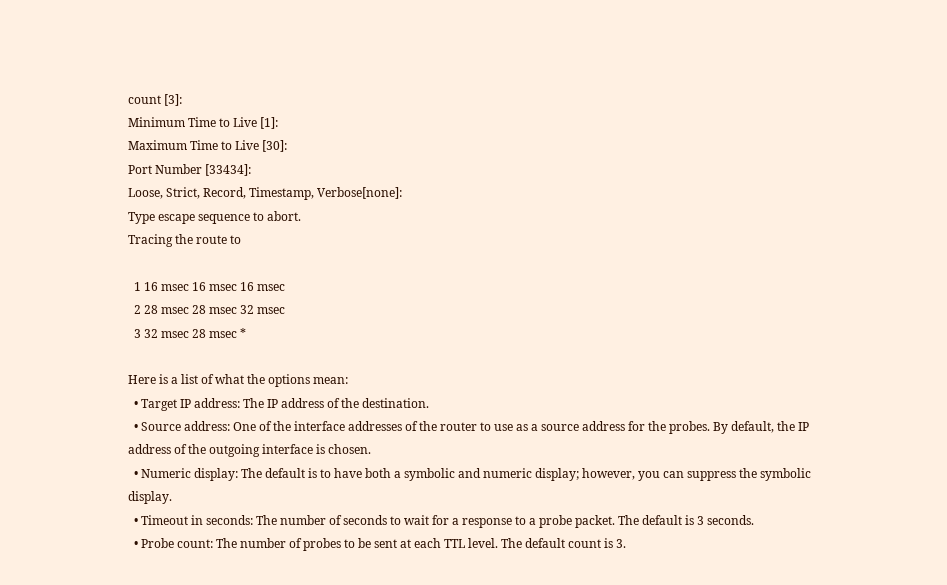count [3]:
Minimum Time to Live [1]:
Maximum Time to Live [30]:
Port Number [33434]:
Loose, Strict, Record, Timestamp, Verbose[none]:
Type escape sequence to abort.
Tracing the route to

  1 16 msec 16 msec 16 msec
  2 28 msec 28 msec 32 msec
  3 32 msec 28 msec *

Here is a list of what the options mean:
  • Target IP address: The IP address of the destination.
  • Source address: One of the interface addresses of the router to use as a source address for the probes. By default, the IP address of the outgoing interface is chosen.
  • Numeric display: The default is to have both a symbolic and numeric display; however, you can suppress the symbolic display.
  • Timeout in seconds: The number of seconds to wait for a response to a probe packet. The default is 3 seconds.
  • Probe count: The number of probes to be sent at each TTL level. The default count is 3.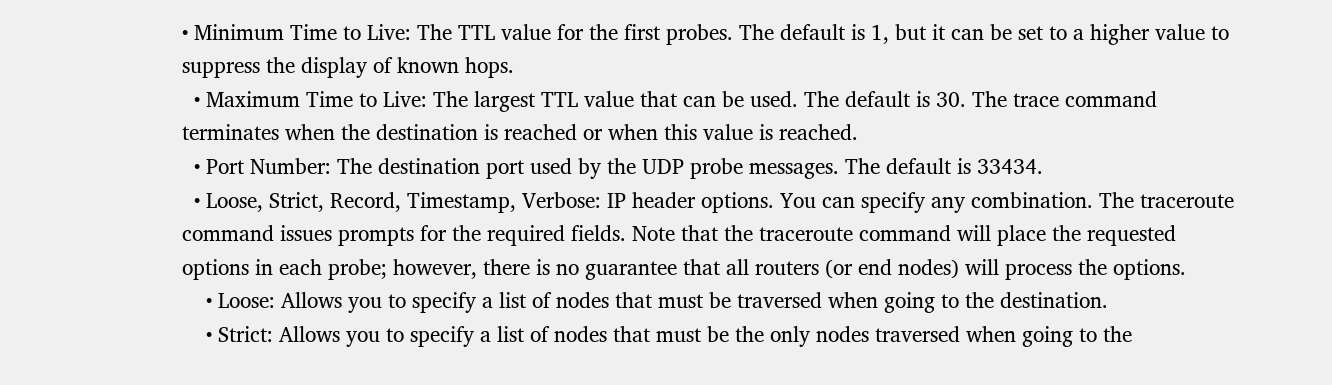• Minimum Time to Live: The TTL value for the first probes. The default is 1, but it can be set to a higher value to suppress the display of known hops.
  • Maximum Time to Live: The largest TTL value that can be used. The default is 30. The trace command terminates when the destination is reached or when this value is reached.
  • Port Number: The destination port used by the UDP probe messages. The default is 33434.
  • Loose, Strict, Record, Timestamp, Verbose: IP header options. You can specify any combination. The traceroute command issues prompts for the required fields. Note that the traceroute command will place the requested options in each probe; however, there is no guarantee that all routers (or end nodes) will process the options.
    • Loose: Allows you to specify a list of nodes that must be traversed when going to the destination.
    • Strict: Allows you to specify a list of nodes that must be the only nodes traversed when going to the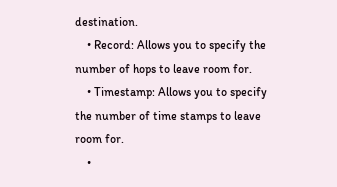destination.
    • Record: Allows you to specify the number of hops to leave room for.
    • Timestamp: Allows you to specify the number of time stamps to leave room for.
    •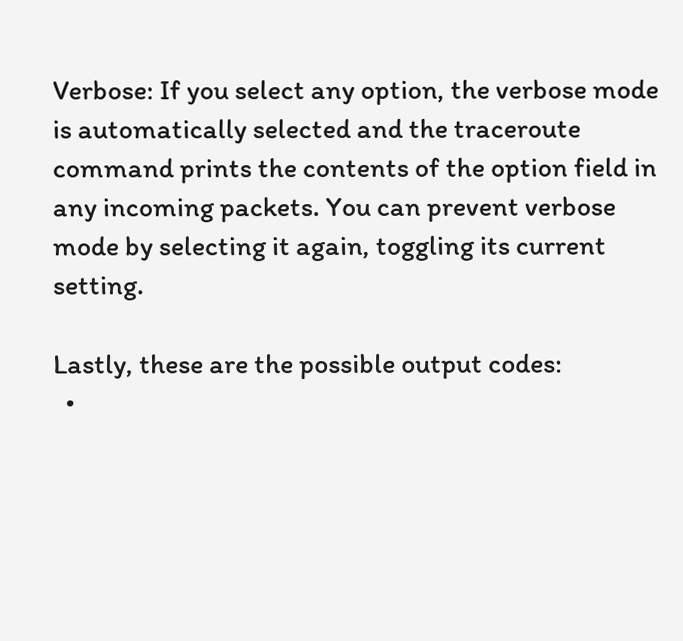Verbose: If you select any option, the verbose mode is automatically selected and the traceroute command prints the contents of the option field in any incoming packets. You can prevent verbose mode by selecting it again, toggling its current setting.

Lastly, these are the possible output codes:
  •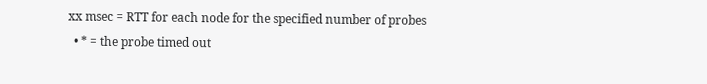xx msec = RTT for each node for the specified number of probes
  • * = the probe timed out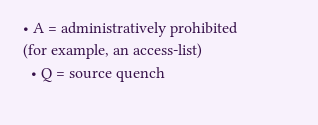• A = administratively prohibited (for example, an access-list)
  • Q = source quench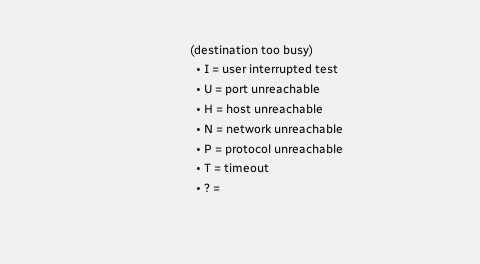(destination too busy)
  • I = user interrupted test
  • U = port unreachable
  • H = host unreachable
  • N = network unreachable
  • P = protocol unreachable
  • T = timeout
  • ? =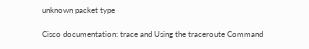unknown packet type

Cisco documentation: trace and Using the traceroute Command